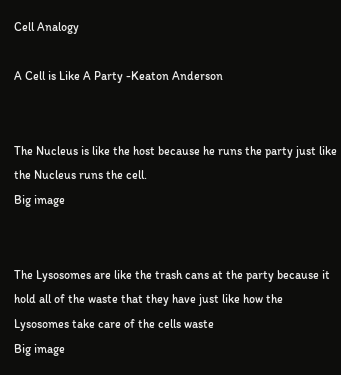Cell Analogy

A Cell is Like A Party -Keaton Anderson


The Nucleus is like the host because he runs the party just like the Nucleus runs the cell.
Big image


The Lysosomes are like the trash cans at the party because it hold all of the waste that they have just like how the Lysosomes take care of the cells waste
Big image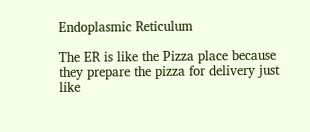Endoplasmic Reticulum

The ER is like the Pizza place because they prepare the pizza for delivery just like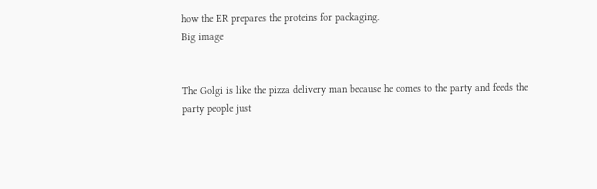how the ER prepares the proteins for packaging.
Big image


The Golgi is like the pizza delivery man because he comes to the party and feeds the party people just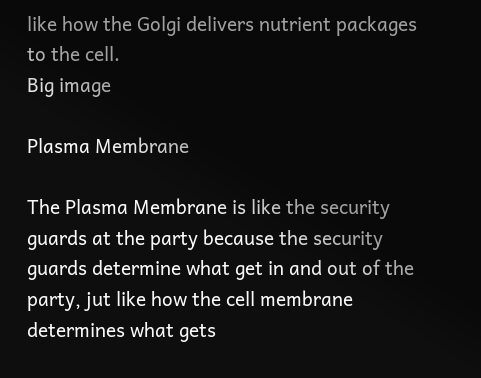like how the Golgi delivers nutrient packages to the cell.
Big image

Plasma Membrane

The Plasma Membrane is like the security guards at the party because the security guards determine what get in and out of the party, jut like how the cell membrane determines what gets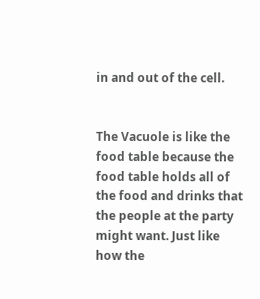in and out of the cell.


The Vacuole is like the food table because the food table holds all of the food and drinks that the people at the party might want. Just like how the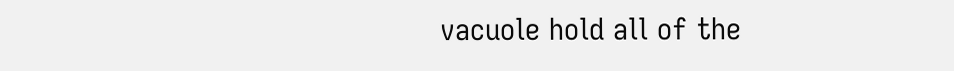vacuole hold all of the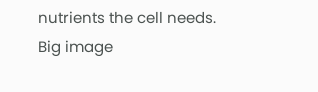nutrients the cell needs.
Big image